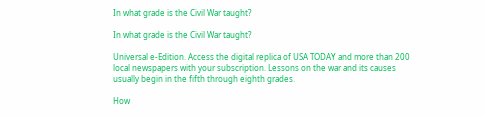In what grade is the Civil War taught?

In what grade is the Civil War taught?

Universal e-Edition. Access the digital replica of USA TODAY and more than 200 local newspapers with your subscription. Lessons on the war and its causes usually begin in the fifth through eighth grades.

How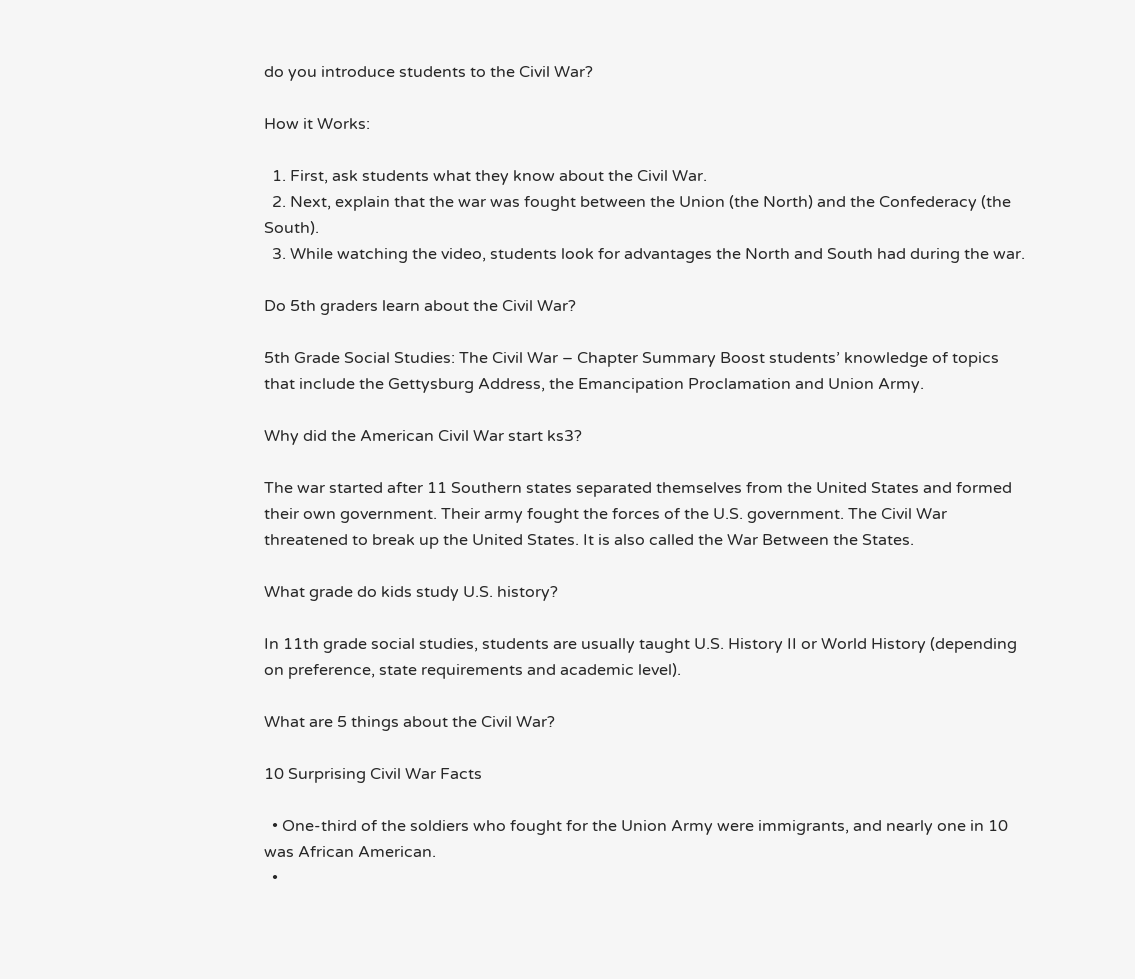do you introduce students to the Civil War?

How it Works:

  1. First, ask students what they know about the Civil War.
  2. Next, explain that the war was fought between the Union (the North) and the Confederacy (the South).
  3. While watching the video, students look for advantages the North and South had during the war.

Do 5th graders learn about the Civil War?

5th Grade Social Studies: The Civil War – Chapter Summary Boost students’ knowledge of topics that include the Gettysburg Address, the Emancipation Proclamation and Union Army.

Why did the American Civil War start ks3?

The war started after 11 Southern states separated themselves from the United States and formed their own government. Their army fought the forces of the U.S. government. The Civil War threatened to break up the United States. It is also called the War Between the States.

What grade do kids study U.S. history?

In 11th grade social studies, students are usually taught U.S. History II or World History (depending on preference, state requirements and academic level).

What are 5 things about the Civil War?

10 Surprising Civil War Facts

  • One-third of the soldiers who fought for the Union Army were immigrants, and nearly one in 10 was African American.
  •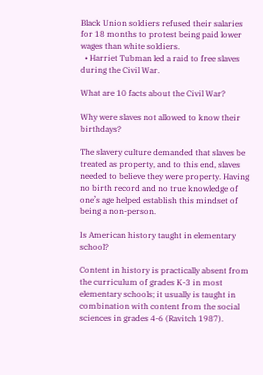Black Union soldiers refused their salaries for 18 months to protest being paid lower wages than white soldiers.
  • Harriet Tubman led a raid to free slaves during the Civil War.

What are 10 facts about the Civil War?

Why were slaves not allowed to know their birthdays?

The slavery culture demanded that slaves be treated as property, and to this end, slaves needed to believe they were property. Having no birth record and no true knowledge of one’s age helped establish this mindset of being a non-person.

Is American history taught in elementary school?

Content in history is practically absent from the curriculum of grades K-3 in most elementary schools; it usually is taught in combination with content from the social sciences in grades 4-6 (Ravitch 1987).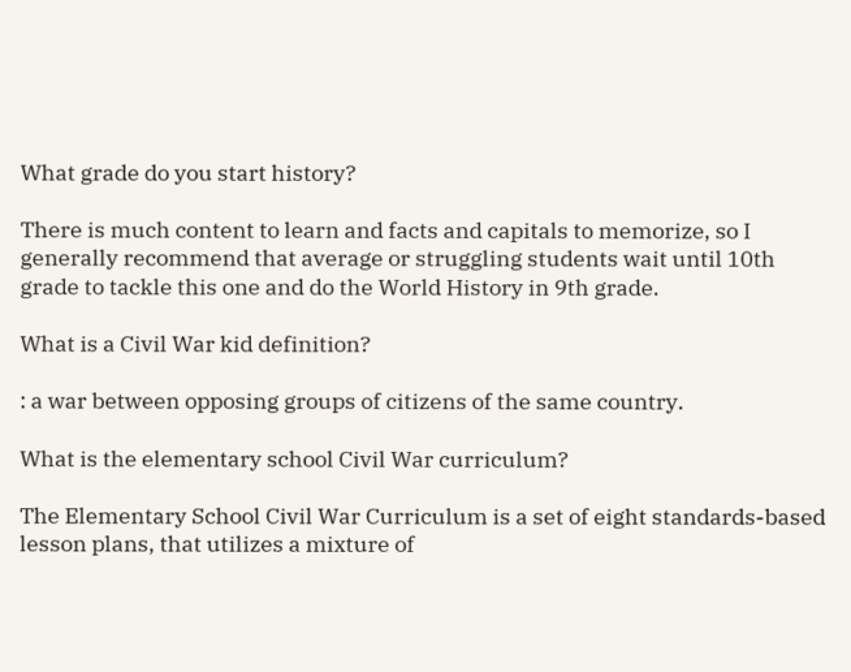What grade do you start history?

There is much content to learn and facts and capitals to memorize, so I generally recommend that average or struggling students wait until 10th grade to tackle this one and do the World History in 9th grade.

What is a Civil War kid definition?

: a war between opposing groups of citizens of the same country.

What is the elementary school Civil War curriculum?

The Elementary School Civil War Curriculum is a set of eight standards-based lesson plans, that utilizes a mixture of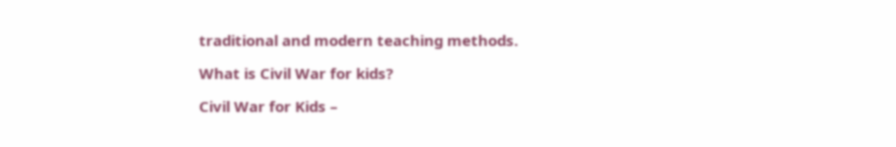traditional and modern teaching methods.

What is Civil War for kids?

Civil War for Kids –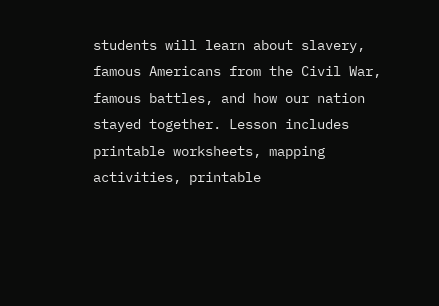students will learn about slavery, famous Americans from the Civil War, famous battles, and how our nation stayed together. Lesson includes printable worksheets, mapping activities, printable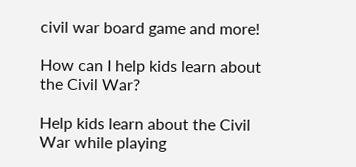civil war board game and more!

How can I help kids learn about the Civil War?

Help kids learn about the Civil War while playing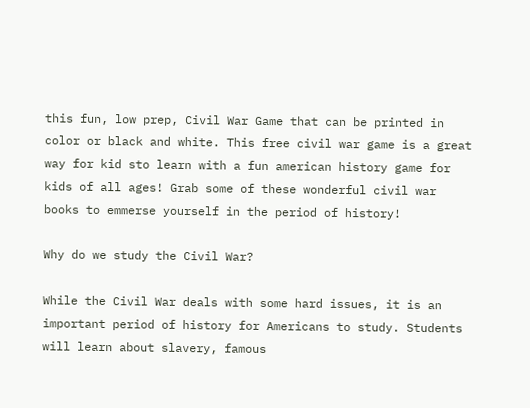this fun, low prep, Civil War Game that can be printed in color or black and white. This free civil war game is a great way for kid sto learn with a fun american history game for kids of all ages! Grab some of these wonderful civil war books to emmerse yourself in the period of history!

Why do we study the Civil War?

While the Civil War deals with some hard issues, it is an important period of history for Americans to study. Students will learn about slavery, famous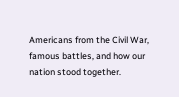Americans from the Civil War, famous battles, and how our nation stood together.